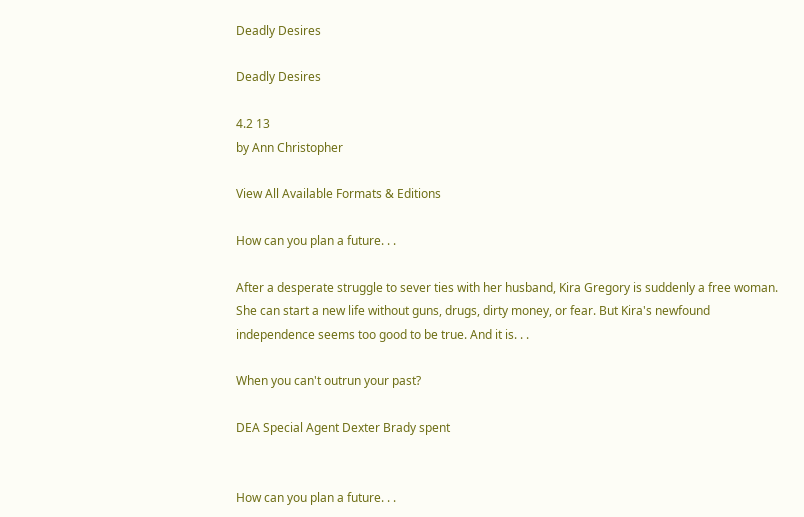Deadly Desires

Deadly Desires

4.2 13
by Ann Christopher

View All Available Formats & Editions

How can you plan a future. . .

After a desperate struggle to sever ties with her husband, Kira Gregory is suddenly a free woman. She can start a new life without guns, drugs, dirty money, or fear. But Kira's newfound independence seems too good to be true. And it is. . .

When you can't outrun your past?

DEA Special Agent Dexter Brady spent


How can you plan a future. . .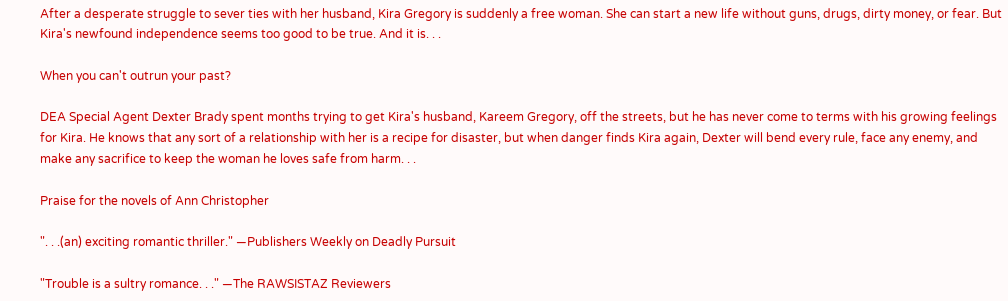After a desperate struggle to sever ties with her husband, Kira Gregory is suddenly a free woman. She can start a new life without guns, drugs, dirty money, or fear. But Kira's newfound independence seems too good to be true. And it is. . .

When you can't outrun your past?

DEA Special Agent Dexter Brady spent months trying to get Kira's husband, Kareem Gregory, off the streets, but he has never come to terms with his growing feelings for Kira. He knows that any sort of a relationship with her is a recipe for disaster, but when danger finds Kira again, Dexter will bend every rule, face any enemy, and make any sacrifice to keep the woman he loves safe from harm. . .

Praise for the novels of Ann Christopher

". . .(an) exciting romantic thriller." —Publishers Weekly on Deadly Pursuit

"Trouble is a sultry romance. . ." —The RAWSISTAZ Reviewers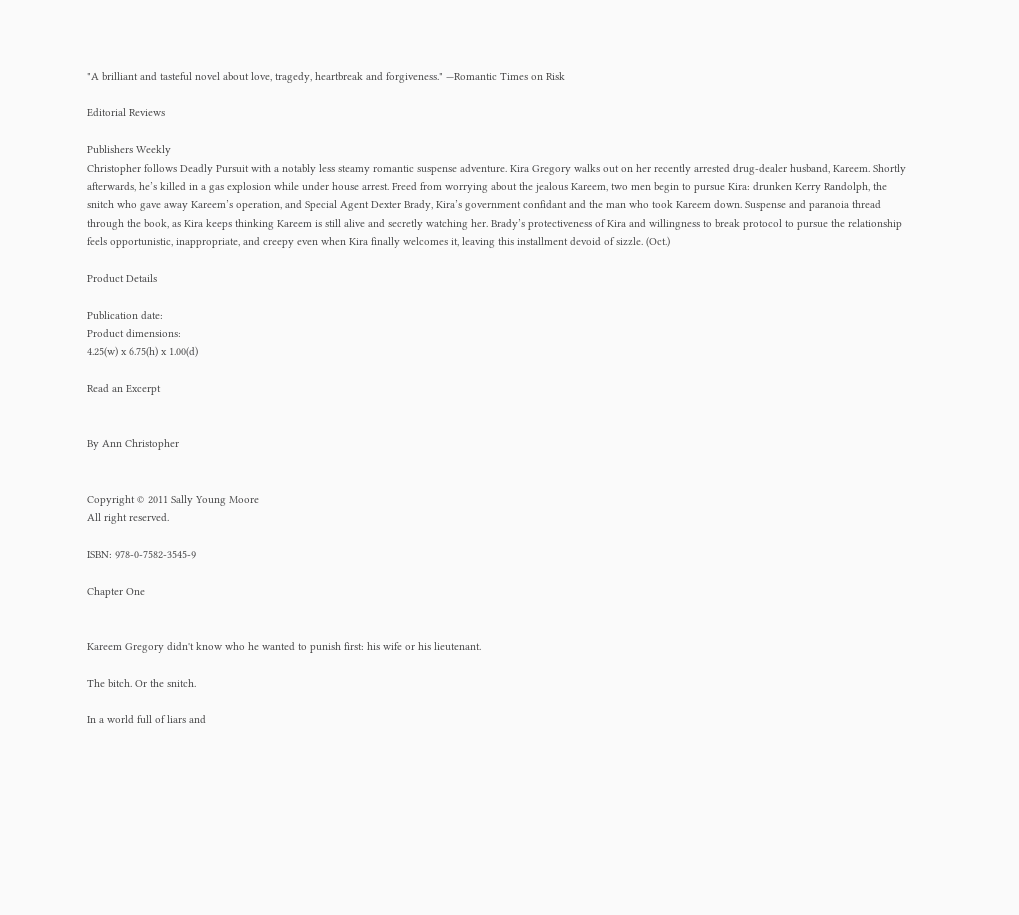"A brilliant and tasteful novel about love, tragedy, heartbreak and forgiveness." —Romantic Times on Risk

Editorial Reviews

Publishers Weekly
Christopher follows Deadly Pursuit with a notably less steamy romantic suspense adventure. Kira Gregory walks out on her recently arrested drug-dealer husband, Kareem. Shortly afterwards, he’s killed in a gas explosion while under house arrest. Freed from worrying about the jealous Kareem, two men begin to pursue Kira: drunken Kerry Randolph, the snitch who gave away Kareem’s operation, and Special Agent Dexter Brady, Kira’s government confidant and the man who took Kareem down. Suspense and paranoia thread through the book, as Kira keeps thinking Kareem is still alive and secretly watching her. Brady’s protectiveness of Kira and willingness to break protocol to pursue the relationship feels opportunistic, inappropriate, and creepy even when Kira finally welcomes it, leaving this installment devoid of sizzle. (Oct.)

Product Details

Publication date:
Product dimensions:
4.25(w) x 6.75(h) x 1.00(d)

Read an Excerpt


By Ann Christopher


Copyright © 2011 Sally Young Moore
All right reserved.

ISBN: 978-0-7582-3545-9

Chapter One


Kareem Gregory didn't know who he wanted to punish first: his wife or his lieutenant.

The bitch. Or the snitch.

In a world full of liars and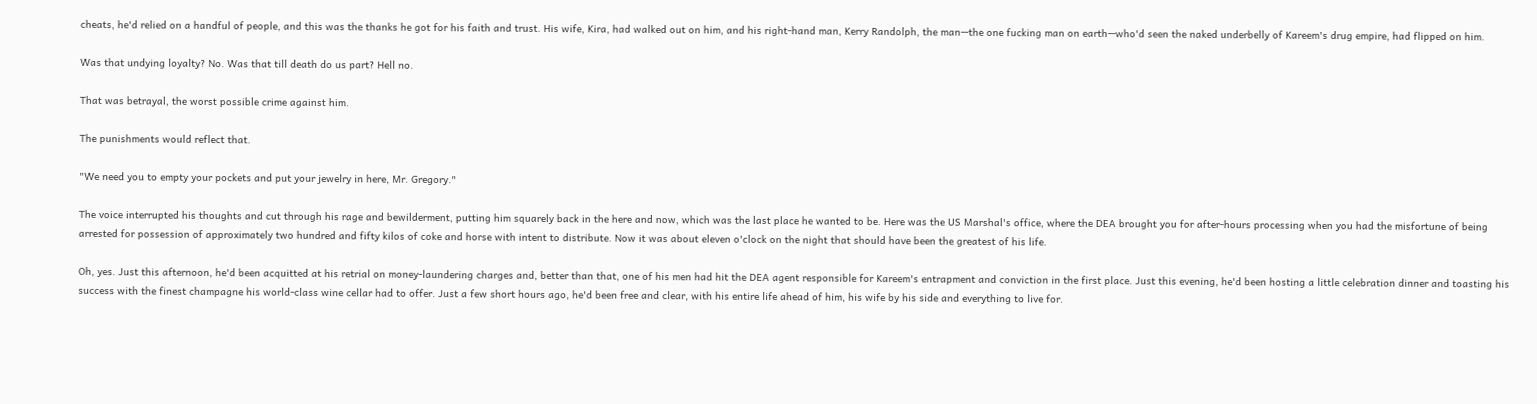cheats, he'd relied on a handful of people, and this was the thanks he got for his faith and trust. His wife, Kira, had walked out on him, and his right-hand man, Kerry Randolph, the man—the one fucking man on earth—who'd seen the naked underbelly of Kareem's drug empire, had flipped on him.

Was that undying loyalty? No. Was that till death do us part? Hell no.

That was betrayal, the worst possible crime against him.

The punishments would reflect that.

"We need you to empty your pockets and put your jewelry in here, Mr. Gregory."

The voice interrupted his thoughts and cut through his rage and bewilderment, putting him squarely back in the here and now, which was the last place he wanted to be. Here was the US Marshal's office, where the DEA brought you for after-hours processing when you had the misfortune of being arrested for possession of approximately two hundred and fifty kilos of coke and horse with intent to distribute. Now it was about eleven o'clock on the night that should have been the greatest of his life.

Oh, yes. Just this afternoon, he'd been acquitted at his retrial on money-laundering charges and, better than that, one of his men had hit the DEA agent responsible for Kareem's entrapment and conviction in the first place. Just this evening, he'd been hosting a little celebration dinner and toasting his success with the finest champagne his world-class wine cellar had to offer. Just a few short hours ago, he'd been free and clear, with his entire life ahead of him, his wife by his side and everything to live for.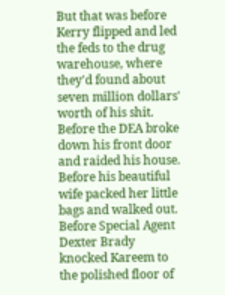But that was before Kerry flipped and led the feds to the drug warehouse, where they'd found about seven million dollars' worth of his shit. Before the DEA broke down his front door and raided his house. Before his beautiful wife packed her little bags and walked out. Before Special Agent Dexter Brady knocked Kareem to the polished floor of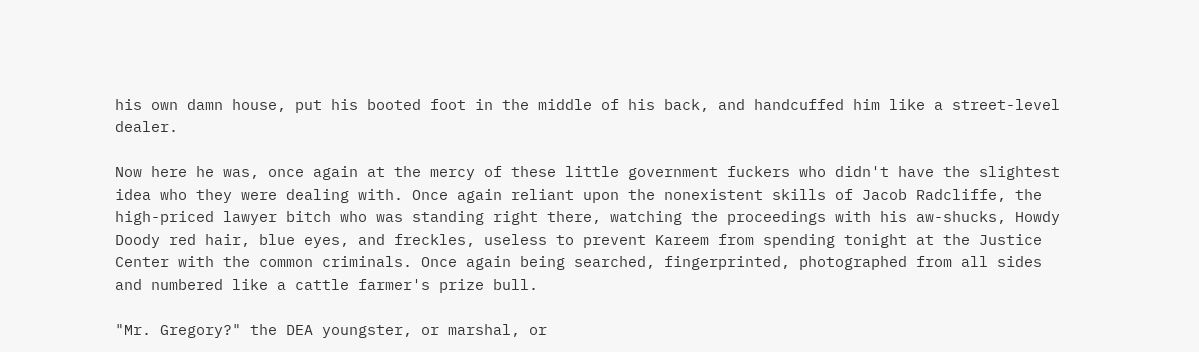his own damn house, put his booted foot in the middle of his back, and handcuffed him like a street-level dealer.

Now here he was, once again at the mercy of these little government fuckers who didn't have the slightest idea who they were dealing with. Once again reliant upon the nonexistent skills of Jacob Radcliffe, the high-priced lawyer bitch who was standing right there, watching the proceedings with his aw-shucks, Howdy Doody red hair, blue eyes, and freckles, useless to prevent Kareem from spending tonight at the Justice Center with the common criminals. Once again being searched, fingerprinted, photographed from all sides and numbered like a cattle farmer's prize bull.

"Mr. Gregory?" the DEA youngster, or marshal, or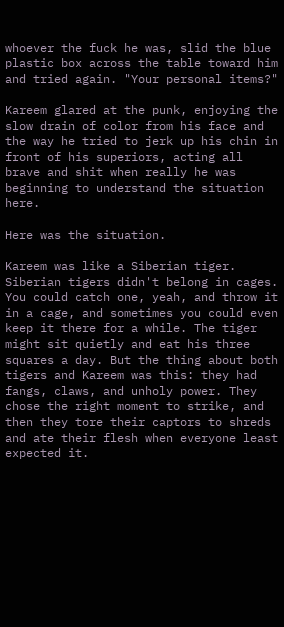whoever the fuck he was, slid the blue plastic box across the table toward him and tried again. "Your personal items?"

Kareem glared at the punk, enjoying the slow drain of color from his face and the way he tried to jerk up his chin in front of his superiors, acting all brave and shit when really he was beginning to understand the situation here.

Here was the situation.

Kareem was like a Siberian tiger. Siberian tigers didn't belong in cages. You could catch one, yeah, and throw it in a cage, and sometimes you could even keep it there for a while. The tiger might sit quietly and eat his three squares a day. But the thing about both tigers and Kareem was this: they had fangs, claws, and unholy power. They chose the right moment to strike, and then they tore their captors to shreds and ate their flesh when everyone least expected it.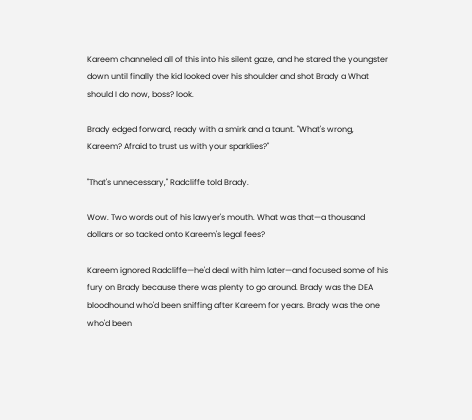Kareem channeled all of this into his silent gaze, and he stared the youngster down until finally the kid looked over his shoulder and shot Brady a What should I do now, boss? look.

Brady edged forward, ready with a smirk and a taunt. "What's wrong, Kareem? Afraid to trust us with your sparklies?"

"That's unnecessary," Radcliffe told Brady.

Wow. Two words out of his lawyer's mouth. What was that—a thousand dollars or so tacked onto Kareem's legal fees?

Kareem ignored Radcliffe—he'd deal with him later—and focused some of his fury on Brady because there was plenty to go around. Brady was the DEA bloodhound who'd been sniffing after Kareem for years. Brady was the one who'd been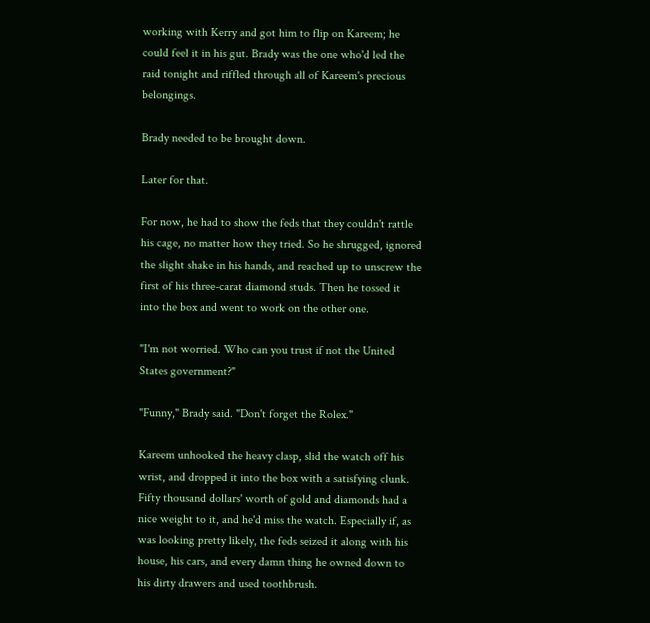working with Kerry and got him to flip on Kareem; he could feel it in his gut. Brady was the one who'd led the raid tonight and riffled through all of Kareem's precious belongings.

Brady needed to be brought down.

Later for that.

For now, he had to show the feds that they couldn't rattle his cage, no matter how they tried. So he shrugged, ignored the slight shake in his hands, and reached up to unscrew the first of his three-carat diamond studs. Then he tossed it into the box and went to work on the other one.

"I'm not worried. Who can you trust if not the United States government?"

"Funny," Brady said. "Don't forget the Rolex."

Kareem unhooked the heavy clasp, slid the watch off his wrist, and dropped it into the box with a satisfying clunk. Fifty thousand dollars' worth of gold and diamonds had a nice weight to it, and he'd miss the watch. Especially if, as was looking pretty likely, the feds seized it along with his house, his cars, and every damn thing he owned down to his dirty drawers and used toothbrush.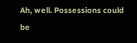Ah, well. Possessions could be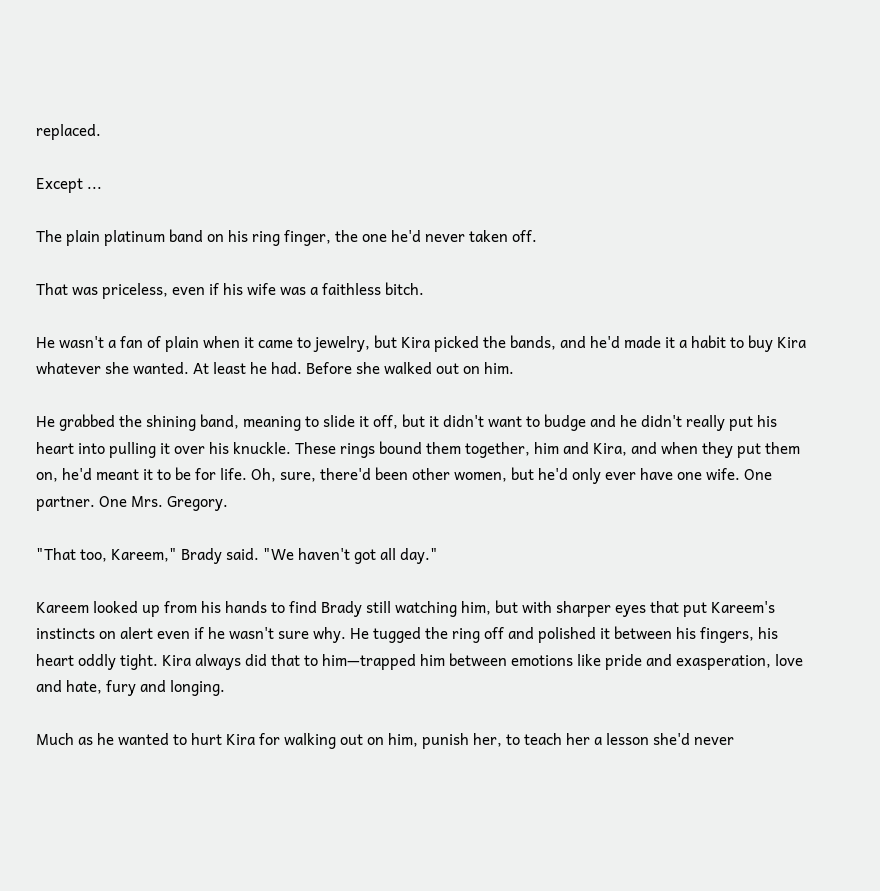replaced.

Except ...

The plain platinum band on his ring finger, the one he'd never taken off.

That was priceless, even if his wife was a faithless bitch.

He wasn't a fan of plain when it came to jewelry, but Kira picked the bands, and he'd made it a habit to buy Kira whatever she wanted. At least he had. Before she walked out on him.

He grabbed the shining band, meaning to slide it off, but it didn't want to budge and he didn't really put his heart into pulling it over his knuckle. These rings bound them together, him and Kira, and when they put them on, he'd meant it to be for life. Oh, sure, there'd been other women, but he'd only ever have one wife. One partner. One Mrs. Gregory.

"That too, Kareem," Brady said. "We haven't got all day."

Kareem looked up from his hands to find Brady still watching him, but with sharper eyes that put Kareem's instincts on alert even if he wasn't sure why. He tugged the ring off and polished it between his fingers, his heart oddly tight. Kira always did that to him—trapped him between emotions like pride and exasperation, love and hate, fury and longing.

Much as he wanted to hurt Kira for walking out on him, punish her, to teach her a lesson she'd never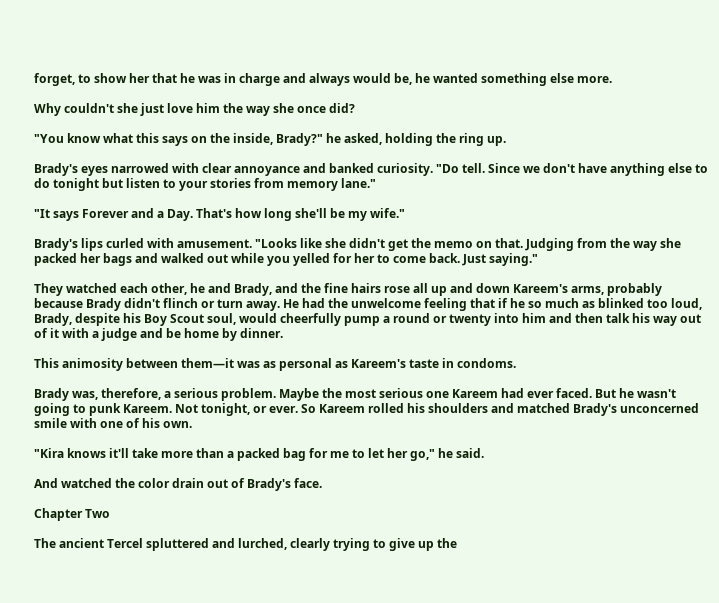forget, to show her that he was in charge and always would be, he wanted something else more.

Why couldn't she just love him the way she once did?

"You know what this says on the inside, Brady?" he asked, holding the ring up.

Brady's eyes narrowed with clear annoyance and banked curiosity. "Do tell. Since we don't have anything else to do tonight but listen to your stories from memory lane."

"It says Forever and a Day. That's how long she'll be my wife."

Brady's lips curled with amusement. "Looks like she didn't get the memo on that. Judging from the way she packed her bags and walked out while you yelled for her to come back. Just saying."

They watched each other, he and Brady, and the fine hairs rose all up and down Kareem's arms, probably because Brady didn't flinch or turn away. He had the unwelcome feeling that if he so much as blinked too loud, Brady, despite his Boy Scout soul, would cheerfully pump a round or twenty into him and then talk his way out of it with a judge and be home by dinner.

This animosity between them—it was as personal as Kareem's taste in condoms.

Brady was, therefore, a serious problem. Maybe the most serious one Kareem had ever faced. But he wasn't going to punk Kareem. Not tonight, or ever. So Kareem rolled his shoulders and matched Brady's unconcerned smile with one of his own.

"Kira knows it'll take more than a packed bag for me to let her go," he said.

And watched the color drain out of Brady's face.

Chapter Two

The ancient Tercel spluttered and lurched, clearly trying to give up the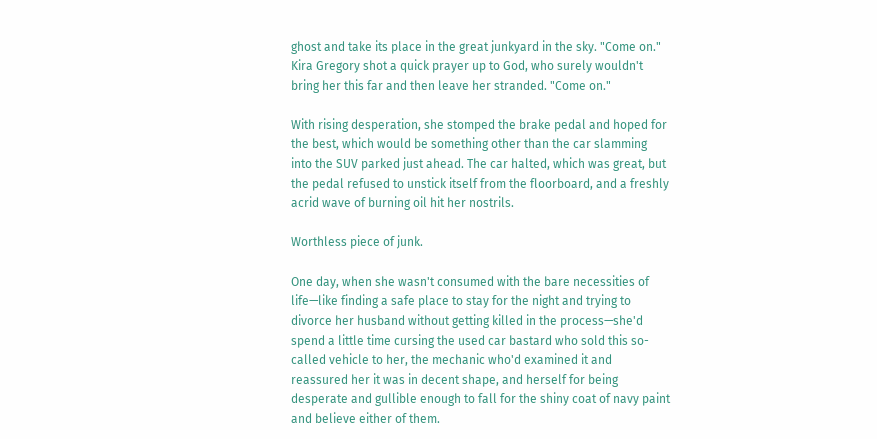ghost and take its place in the great junkyard in the sky. "Come on." Kira Gregory shot a quick prayer up to God, who surely wouldn't bring her this far and then leave her stranded. "Come on."

With rising desperation, she stomped the brake pedal and hoped for the best, which would be something other than the car slamming into the SUV parked just ahead. The car halted, which was great, but the pedal refused to unstick itself from the floorboard, and a freshly acrid wave of burning oil hit her nostrils.

Worthless piece of junk.

One day, when she wasn't consumed with the bare necessities of life—like finding a safe place to stay for the night and trying to divorce her husband without getting killed in the process—she'd spend a little time cursing the used car bastard who sold this so-called vehicle to her, the mechanic who'd examined it and reassured her it was in decent shape, and herself for being desperate and gullible enough to fall for the shiny coat of navy paint and believe either of them.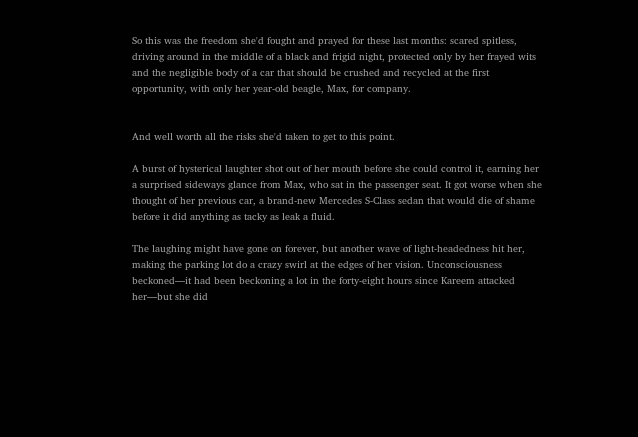So this was the freedom she'd fought and prayed for these last months: scared spitless, driving around in the middle of a black and frigid night, protected only by her frayed wits and the negligible body of a car that should be crushed and recycled at the first opportunity, with only her year-old beagle, Max, for company.


And well worth all the risks she'd taken to get to this point.

A burst of hysterical laughter shot out of her mouth before she could control it, earning her a surprised sideways glance from Max, who sat in the passenger seat. It got worse when she thought of her previous car, a brand-new Mercedes S-Class sedan that would die of shame before it did anything as tacky as leak a fluid.

The laughing might have gone on forever, but another wave of light-headedness hit her, making the parking lot do a crazy swirl at the edges of her vision. Unconsciousness beckoned—it had been beckoning a lot in the forty-eight hours since Kareem attacked her—but she did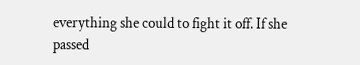everything she could to fight it off. If she passed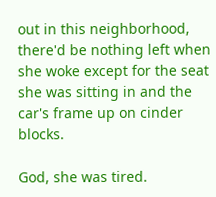out in this neighborhood, there'd be nothing left when she woke except for the seat she was sitting in and the car's frame up on cinder blocks.

God, she was tired.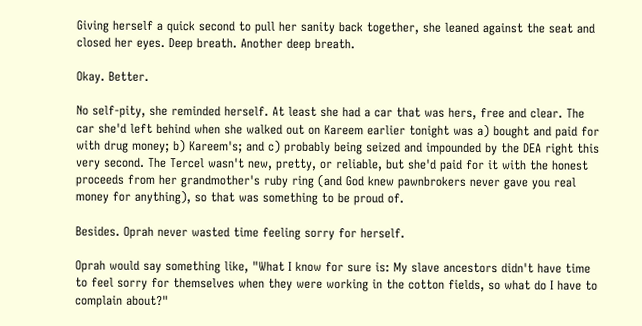Giving herself a quick second to pull her sanity back together, she leaned against the seat and closed her eyes. Deep breath. Another deep breath.

Okay. Better.

No self-pity, she reminded herself. At least she had a car that was hers, free and clear. The car she'd left behind when she walked out on Kareem earlier tonight was a) bought and paid for with drug money; b) Kareem's; and c) probably being seized and impounded by the DEA right this very second. The Tercel wasn't new, pretty, or reliable, but she'd paid for it with the honest proceeds from her grandmother's ruby ring (and God knew pawnbrokers never gave you real money for anything), so that was something to be proud of.

Besides. Oprah never wasted time feeling sorry for herself.

Oprah would say something like, "What I know for sure is: My slave ancestors didn't have time to feel sorry for themselves when they were working in the cotton fields, so what do I have to complain about?"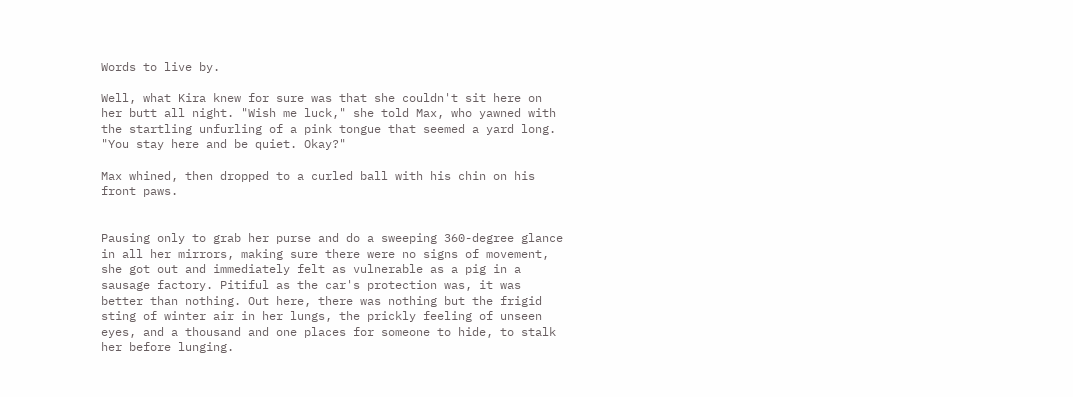Words to live by.

Well, what Kira knew for sure was that she couldn't sit here on her butt all night. "Wish me luck," she told Max, who yawned with the startling unfurling of a pink tongue that seemed a yard long. "You stay here and be quiet. Okay?"

Max whined, then dropped to a curled ball with his chin on his front paws.


Pausing only to grab her purse and do a sweeping 360-degree glance in all her mirrors, making sure there were no signs of movement, she got out and immediately felt as vulnerable as a pig in a sausage factory. Pitiful as the car's protection was, it was better than nothing. Out here, there was nothing but the frigid sting of winter air in her lungs, the prickly feeling of unseen eyes, and a thousand and one places for someone to hide, to stalk her before lunging.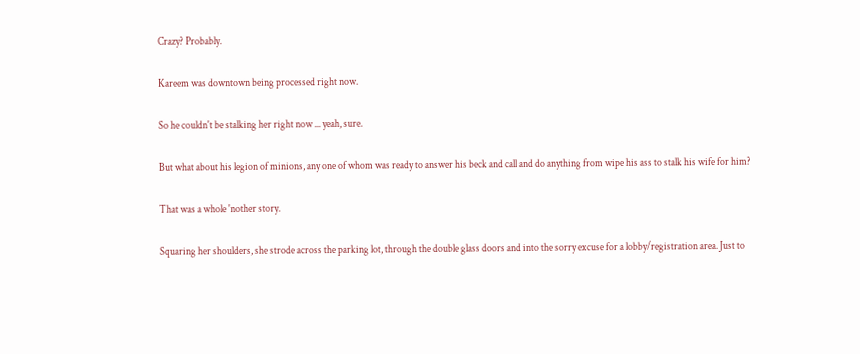Crazy? Probably.

Kareem was downtown being processed right now.

So he couldn't be stalking her right now ... yeah, sure.

But what about his legion of minions, any one of whom was ready to answer his beck and call and do anything from wipe his ass to stalk his wife for him?

That was a whole 'nother story.

Squaring her shoulders, she strode across the parking lot, through the double glass doors and into the sorry excuse for a lobby/registration area. Just to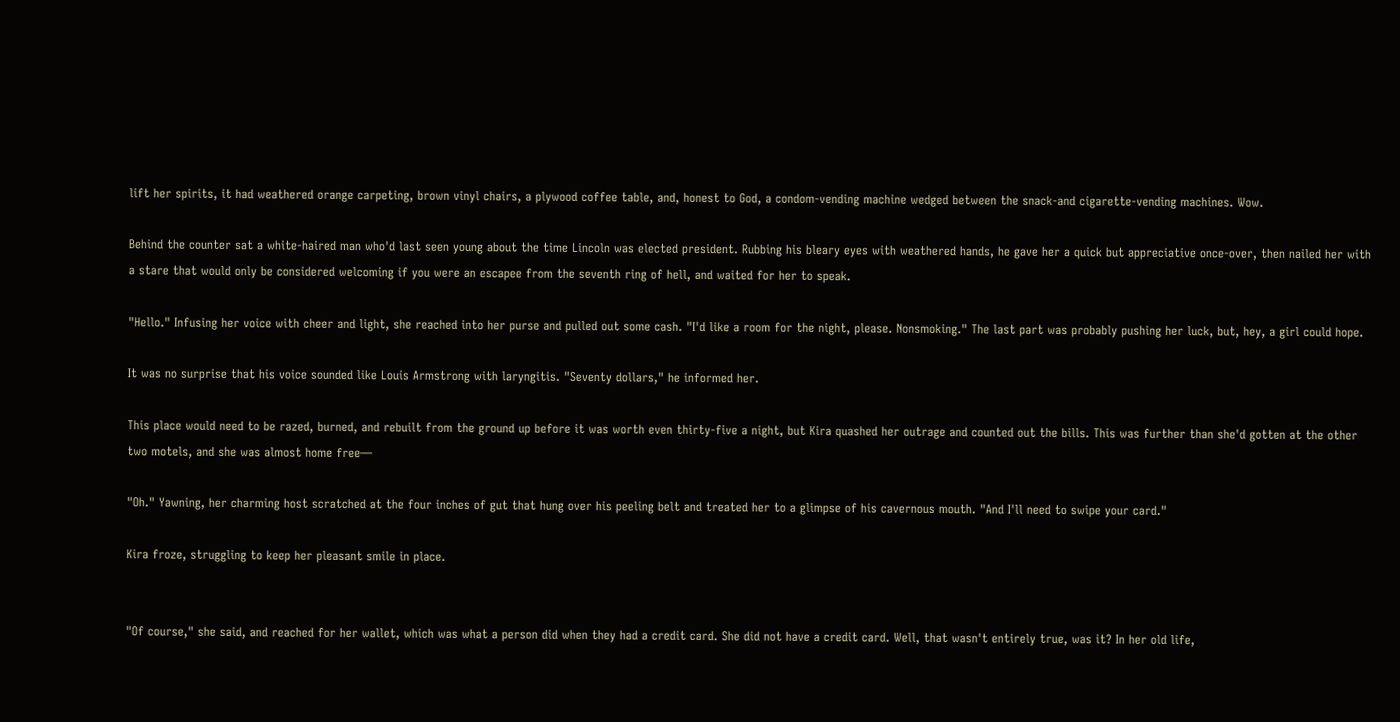lift her spirits, it had weathered orange carpeting, brown vinyl chairs, a plywood coffee table, and, honest to God, a condom-vending machine wedged between the snack-and cigarette-vending machines. Wow.

Behind the counter sat a white-haired man who'd last seen young about the time Lincoln was elected president. Rubbing his bleary eyes with weathered hands, he gave her a quick but appreciative once-over, then nailed her with a stare that would only be considered welcoming if you were an escapee from the seventh ring of hell, and waited for her to speak.

"Hello." Infusing her voice with cheer and light, she reached into her purse and pulled out some cash. "I'd like a room for the night, please. Nonsmoking." The last part was probably pushing her luck, but, hey, a girl could hope.

It was no surprise that his voice sounded like Louis Armstrong with laryngitis. "Seventy dollars," he informed her.

This place would need to be razed, burned, and rebuilt from the ground up before it was worth even thirty-five a night, but Kira quashed her outrage and counted out the bills. This was further than she'd gotten at the other two motels, and she was almost home free—

"Oh." Yawning, her charming host scratched at the four inches of gut that hung over his peeling belt and treated her to a glimpse of his cavernous mouth. "And I'll need to swipe your card."

Kira froze, struggling to keep her pleasant smile in place.


"Of course," she said, and reached for her wallet, which was what a person did when they had a credit card. She did not have a credit card. Well, that wasn't entirely true, was it? In her old life,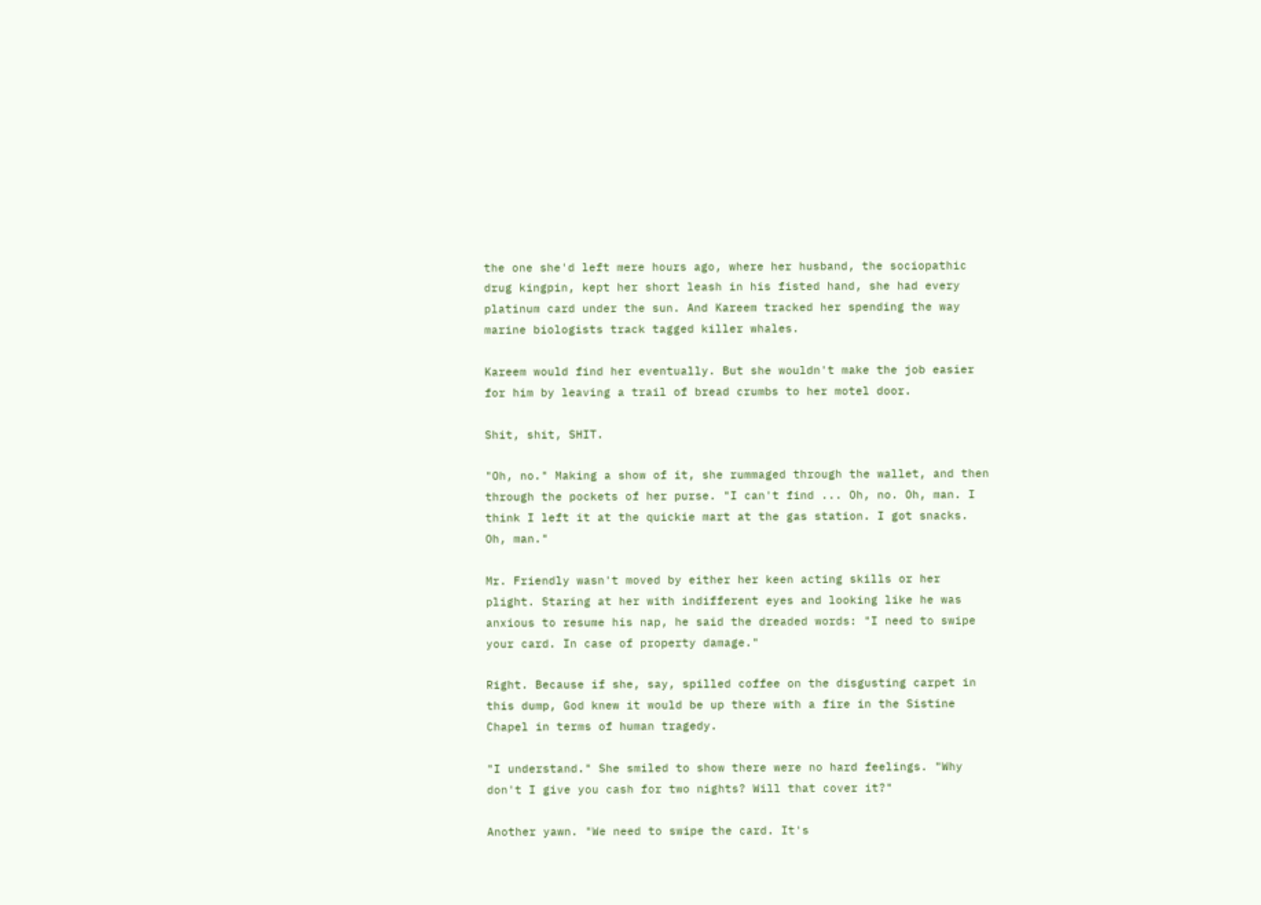the one she'd left mere hours ago, where her husband, the sociopathic drug kingpin, kept her short leash in his fisted hand, she had every platinum card under the sun. And Kareem tracked her spending the way marine biologists track tagged killer whales.

Kareem would find her eventually. But she wouldn't make the job easier for him by leaving a trail of bread crumbs to her motel door.

Shit, shit, SHIT.

"Oh, no." Making a show of it, she rummaged through the wallet, and then through the pockets of her purse. "I can't find ... Oh, no. Oh, man. I think I left it at the quickie mart at the gas station. I got snacks. Oh, man."

Mr. Friendly wasn't moved by either her keen acting skills or her plight. Staring at her with indifferent eyes and looking like he was anxious to resume his nap, he said the dreaded words: "I need to swipe your card. In case of property damage."

Right. Because if she, say, spilled coffee on the disgusting carpet in this dump, God knew it would be up there with a fire in the Sistine Chapel in terms of human tragedy.

"I understand." She smiled to show there were no hard feelings. "Why don't I give you cash for two nights? Will that cover it?"

Another yawn. "We need to swipe the card. It's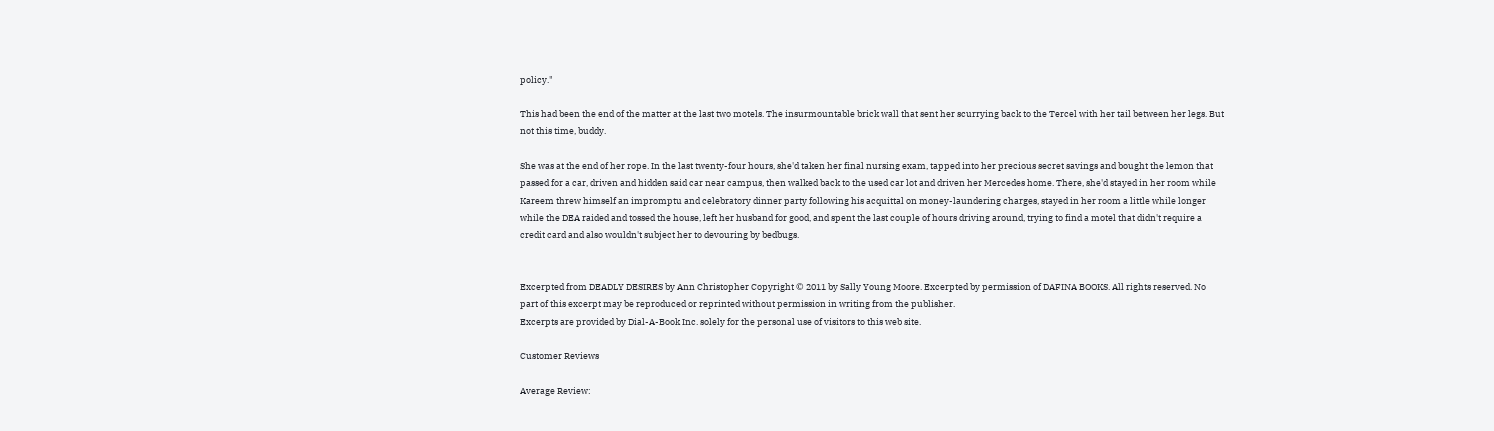policy."

This had been the end of the matter at the last two motels. The insurmountable brick wall that sent her scurrying back to the Tercel with her tail between her legs. But not this time, buddy.

She was at the end of her rope. In the last twenty-four hours, she'd taken her final nursing exam, tapped into her precious secret savings and bought the lemon that passed for a car, driven and hidden said car near campus, then walked back to the used car lot and driven her Mercedes home. There, she'd stayed in her room while Kareem threw himself an impromptu and celebratory dinner party following his acquittal on money-laundering charges, stayed in her room a little while longer while the DEA raided and tossed the house, left her husband for good, and spent the last couple of hours driving around, trying to find a motel that didn't require a credit card and also wouldn't subject her to devouring by bedbugs.


Excerpted from DEADLY DESIRES by Ann Christopher Copyright © 2011 by Sally Young Moore. Excerpted by permission of DAFINA BOOKS. All rights reserved. No part of this excerpt may be reproduced or reprinted without permission in writing from the publisher.
Excerpts are provided by Dial-A-Book Inc. solely for the personal use of visitors to this web site.

Customer Reviews

Average Review: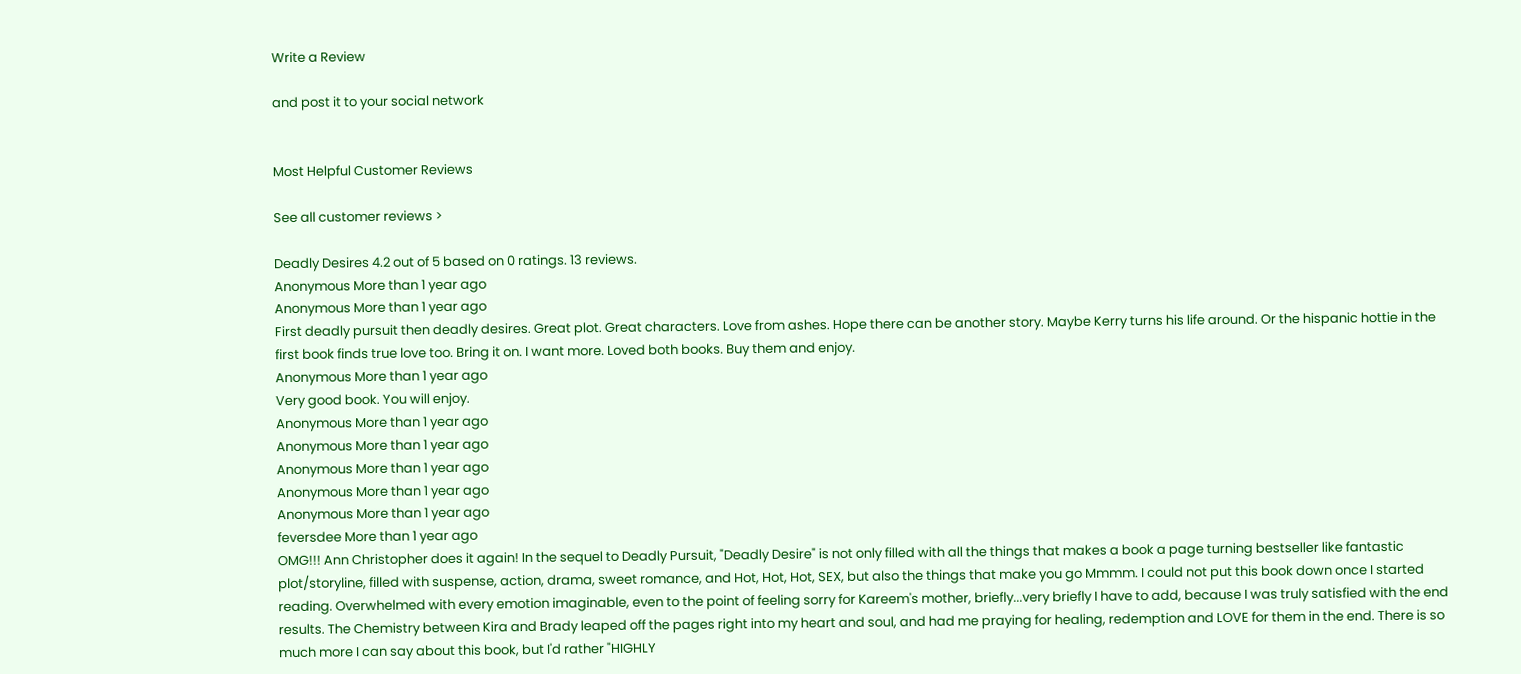Write a Review

and post it to your social network


Most Helpful Customer Reviews

See all customer reviews >

Deadly Desires 4.2 out of 5 based on 0 ratings. 13 reviews.
Anonymous More than 1 year ago
Anonymous More than 1 year ago
First deadly pursuit then deadly desires. Great plot. Great characters. Love from ashes. Hope there can be another story. Maybe Kerry turns his life around. Or the hispanic hottie in the first book finds true love too. Bring it on. I want more. Loved both books. Buy them and enjoy.
Anonymous More than 1 year ago
Very good book. You will enjoy.
Anonymous More than 1 year ago
Anonymous More than 1 year ago
Anonymous More than 1 year ago
Anonymous More than 1 year ago
Anonymous More than 1 year ago
feversdee More than 1 year ago
OMG!!! Ann Christopher does it again! In the sequel to Deadly Pursuit, "Deadly Desire" is not only filled with all the things that makes a book a page turning bestseller like fantastic plot/storyline, filled with suspense, action, drama, sweet romance, and Hot, Hot, Hot, SEX, but also the things that make you go Mmmm. I could not put this book down once I started reading. Overwhelmed with every emotion imaginable, even to the point of feeling sorry for Kareem's mother, briefly...very briefly I have to add, because I was truly satisfied with the end results. The Chemistry between Kira and Brady leaped off the pages right into my heart and soul, and had me praying for healing, redemption and LOVE for them in the end. There is so much more I can say about this book, but I'd rather "HIGHLY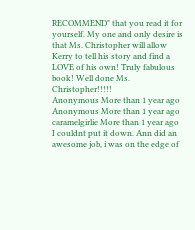RECOMMEND" that you read it for yourself. My one and only desire is that Ms. Christopher will allow Kerry to tell his story and find a LOVE of his own! Truly fabulous book! Well done Ms. Christopher!!!!!
Anonymous More than 1 year ago
Anonymous More than 1 year ago
caramelgirlie More than 1 year ago
I couldnt put it down. Ann did an awesome job, i was on the edge of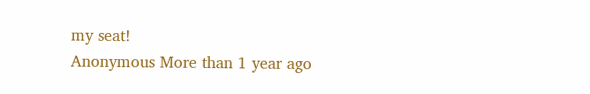my seat!
Anonymous More than 1 year ago